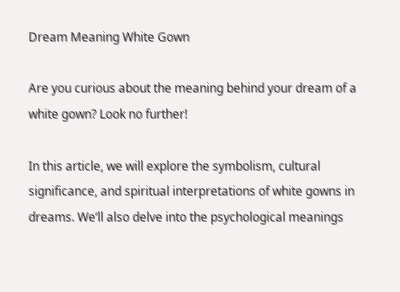Dream Meaning White Gown

Are you curious about the meaning behind your dream of a white gown? Look no further!

In this article, we will explore the symbolism, cultural significance, and spiritual interpretations of white gowns in dreams. We’ll also delve into the psychological meanings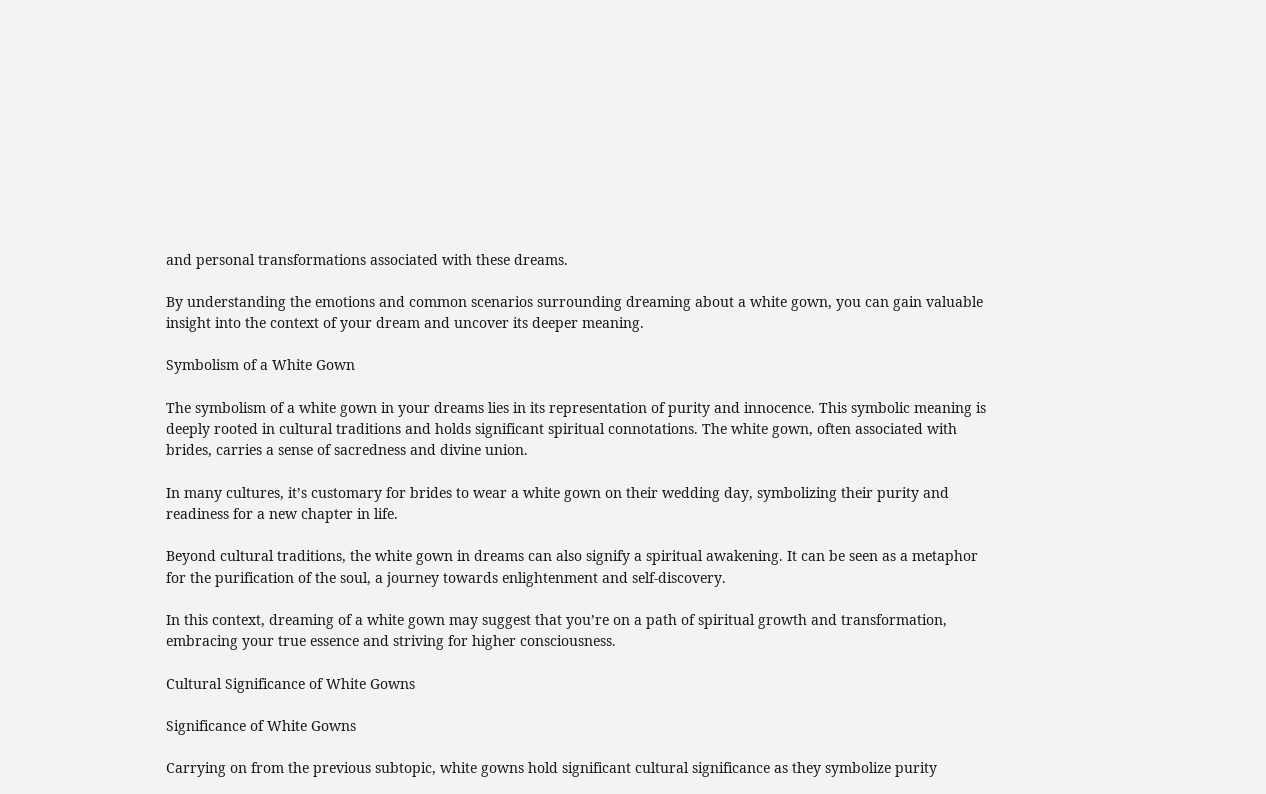and personal transformations associated with these dreams.

By understanding the emotions and common scenarios surrounding dreaming about a white gown, you can gain valuable insight into the context of your dream and uncover its deeper meaning.

Symbolism of a White Gown

The symbolism of a white gown in your dreams lies in its representation of purity and innocence. This symbolic meaning is deeply rooted in cultural traditions and holds significant spiritual connotations. The white gown, often associated with brides, carries a sense of sacredness and divine union.

In many cultures, it’s customary for brides to wear a white gown on their wedding day, symbolizing their purity and readiness for a new chapter in life.

Beyond cultural traditions, the white gown in dreams can also signify a spiritual awakening. It can be seen as a metaphor for the purification of the soul, a journey towards enlightenment and self-discovery.

In this context, dreaming of a white gown may suggest that you’re on a path of spiritual growth and transformation, embracing your true essence and striving for higher consciousness.

Cultural Significance of White Gowns

Significance of White Gowns

Carrying on from the previous subtopic, white gowns hold significant cultural significance as they symbolize purity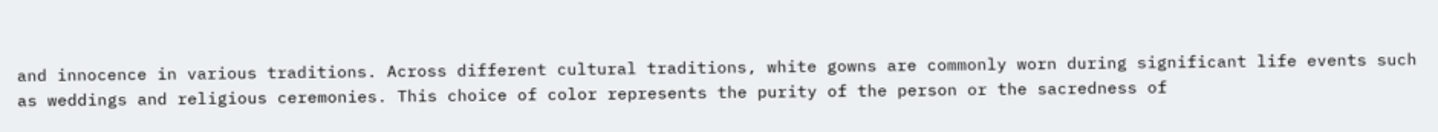and innocence in various traditions. Across different cultural traditions, white gowns are commonly worn during significant life events such as weddings and religious ceremonies. This choice of color represents the purity of the person or the sacredness of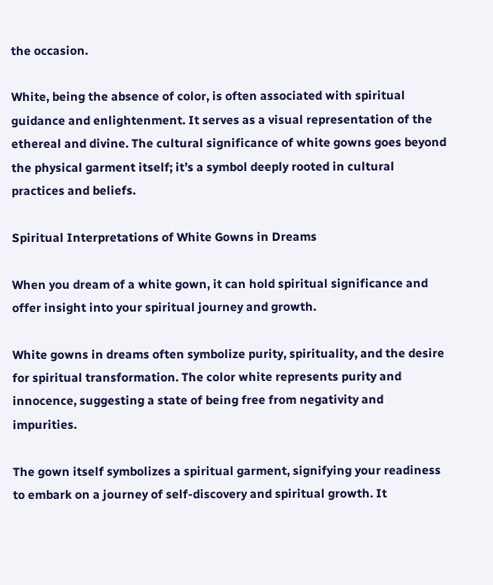the occasion.

White, being the absence of color, is often associated with spiritual guidance and enlightenment. It serves as a visual representation of the ethereal and divine. The cultural significance of white gowns goes beyond the physical garment itself; it’s a symbol deeply rooted in cultural practices and beliefs.

Spiritual Interpretations of White Gowns in Dreams

When you dream of a white gown, it can hold spiritual significance and offer insight into your spiritual journey and growth.

White gowns in dreams often symbolize purity, spirituality, and the desire for spiritual transformation. The color white represents purity and innocence, suggesting a state of being free from negativity and impurities.

The gown itself symbolizes a spiritual garment, signifying your readiness to embark on a journey of self-discovery and spiritual growth. It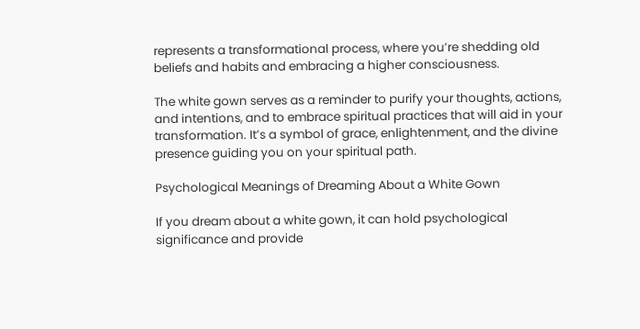represents a transformational process, where you’re shedding old beliefs and habits and embracing a higher consciousness.

The white gown serves as a reminder to purify your thoughts, actions, and intentions, and to embrace spiritual practices that will aid in your transformation. It’s a symbol of grace, enlightenment, and the divine presence guiding you on your spiritual path.

Psychological Meanings of Dreaming About a White Gown

If you dream about a white gown, it can hold psychological significance and provide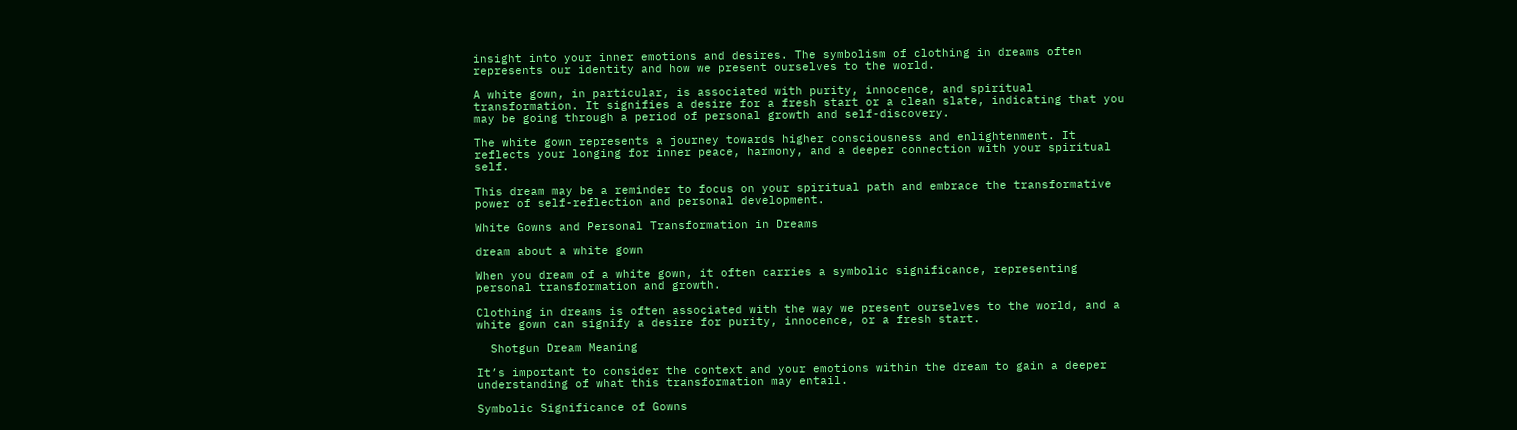insight into your inner emotions and desires. The symbolism of clothing in dreams often represents our identity and how we present ourselves to the world.

A white gown, in particular, is associated with purity, innocence, and spiritual transformation. It signifies a desire for a fresh start or a clean slate, indicating that you may be going through a period of personal growth and self-discovery.

The white gown represents a journey towards higher consciousness and enlightenment. It reflects your longing for inner peace, harmony, and a deeper connection with your spiritual self.

This dream may be a reminder to focus on your spiritual path and embrace the transformative power of self-reflection and personal development.

White Gowns and Personal Transformation in Dreams

dream about a white gown

When you dream of a white gown, it often carries a symbolic significance, representing personal transformation and growth.

Clothing in dreams is often associated with the way we present ourselves to the world, and a white gown can signify a desire for purity, innocence, or a fresh start.

  Shotgun Dream Meaning

It’s important to consider the context and your emotions within the dream to gain a deeper understanding of what this transformation may entail.

Symbolic Significance of Gowns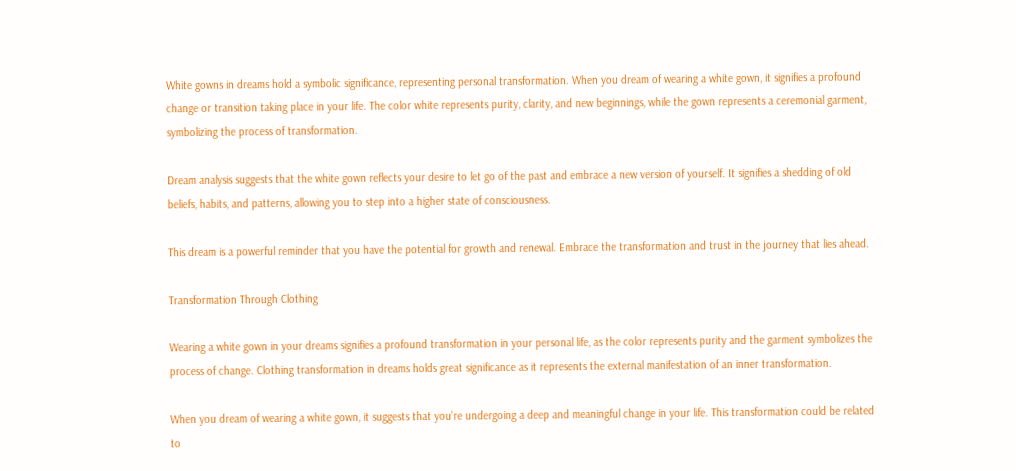White gowns in dreams hold a symbolic significance, representing personal transformation. When you dream of wearing a white gown, it signifies a profound change or transition taking place in your life. The color white represents purity, clarity, and new beginnings, while the gown represents a ceremonial garment, symbolizing the process of transformation.

Dream analysis suggests that the white gown reflects your desire to let go of the past and embrace a new version of yourself. It signifies a shedding of old beliefs, habits, and patterns, allowing you to step into a higher state of consciousness.

This dream is a powerful reminder that you have the potential for growth and renewal. Embrace the transformation and trust in the journey that lies ahead.

Transformation Through Clothing

Wearing a white gown in your dreams signifies a profound transformation in your personal life, as the color represents purity and the garment symbolizes the process of change. Clothing transformation in dreams holds great significance as it represents the external manifestation of an inner transformation.

When you dream of wearing a white gown, it suggests that you’re undergoing a deep and meaningful change in your life. This transformation could be related to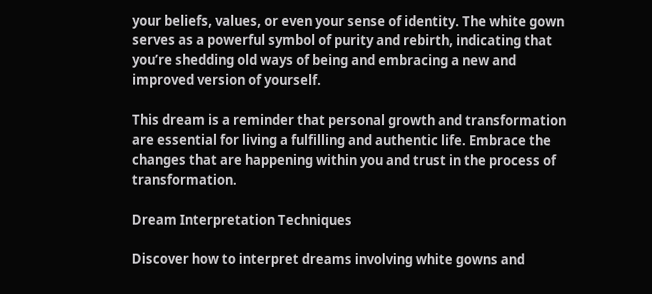your beliefs, values, or even your sense of identity. The white gown serves as a powerful symbol of purity and rebirth, indicating that you’re shedding old ways of being and embracing a new and improved version of yourself.

This dream is a reminder that personal growth and transformation are essential for living a fulfilling and authentic life. Embrace the changes that are happening within you and trust in the process of transformation.

Dream Interpretation Techniques

Discover how to interpret dreams involving white gowns and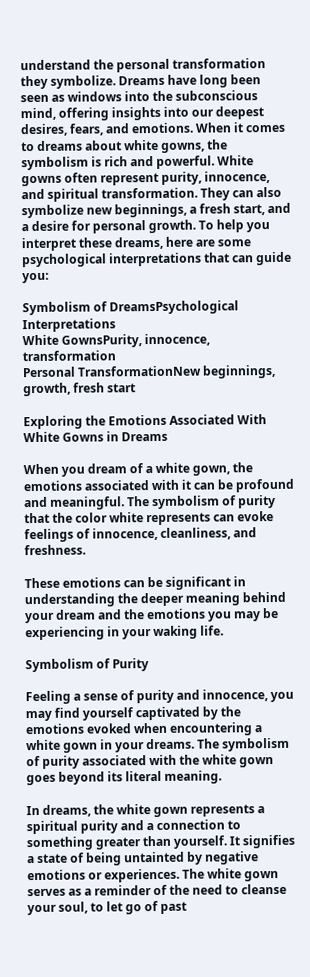understand the personal transformation they symbolize. Dreams have long been seen as windows into the subconscious mind, offering insights into our deepest desires, fears, and emotions. When it comes to dreams about white gowns, the symbolism is rich and powerful. White gowns often represent purity, innocence, and spiritual transformation. They can also symbolize new beginnings, a fresh start, and a desire for personal growth. To help you interpret these dreams, here are some psychological interpretations that can guide you:

Symbolism of DreamsPsychological Interpretations
White GownsPurity, innocence, transformation
Personal TransformationNew beginnings, growth, fresh start

Exploring the Emotions Associated With White Gowns in Dreams

When you dream of a white gown, the emotions associated with it can be profound and meaningful. The symbolism of purity that the color white represents can evoke feelings of innocence, cleanliness, and freshness.

These emotions can be significant in understanding the deeper meaning behind your dream and the emotions you may be experiencing in your waking life.

Symbolism of Purity

Feeling a sense of purity and innocence, you may find yourself captivated by the emotions evoked when encountering a white gown in your dreams. The symbolism of purity associated with the white gown goes beyond its literal meaning.

In dreams, the white gown represents a spiritual purity and a connection to something greater than yourself. It signifies a state of being untainted by negative emotions or experiences. The white gown serves as a reminder of the need to cleanse your soul, to let go of past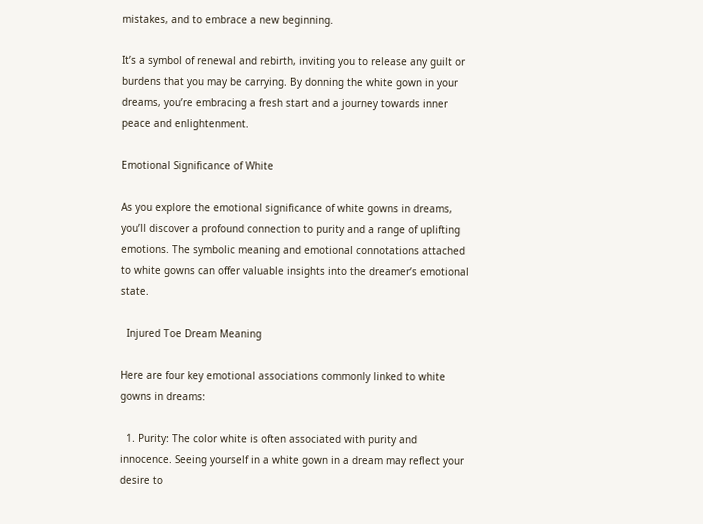mistakes, and to embrace a new beginning.

It’s a symbol of renewal and rebirth, inviting you to release any guilt or burdens that you may be carrying. By donning the white gown in your dreams, you’re embracing a fresh start and a journey towards inner peace and enlightenment.

Emotional Significance of White

As you explore the emotional significance of white gowns in dreams, you’ll discover a profound connection to purity and a range of uplifting emotions. The symbolic meaning and emotional connotations attached to white gowns can offer valuable insights into the dreamer’s emotional state.

  Injured Toe Dream Meaning

Here are four key emotional associations commonly linked to white gowns in dreams:

  1. Purity: The color white is often associated with purity and innocence. Seeing yourself in a white gown in a dream may reflect your desire to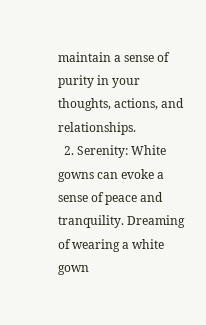maintain a sense of purity in your thoughts, actions, and relationships.
  2. Serenity: White gowns can evoke a sense of peace and tranquility. Dreaming of wearing a white gown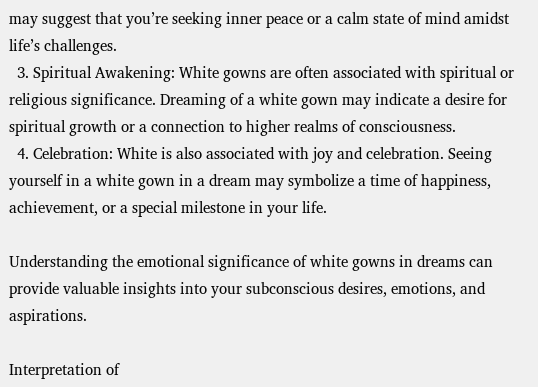may suggest that you’re seeking inner peace or a calm state of mind amidst life’s challenges.
  3. Spiritual Awakening: White gowns are often associated with spiritual or religious significance. Dreaming of a white gown may indicate a desire for spiritual growth or a connection to higher realms of consciousness.
  4. Celebration: White is also associated with joy and celebration. Seeing yourself in a white gown in a dream may symbolize a time of happiness, achievement, or a special milestone in your life.

Understanding the emotional significance of white gowns in dreams can provide valuable insights into your subconscious desires, emotions, and aspirations.

Interpretation of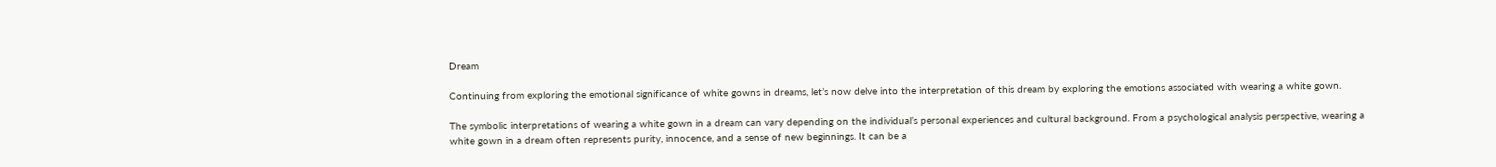Dream

Continuing from exploring the emotional significance of white gowns in dreams, let’s now delve into the interpretation of this dream by exploring the emotions associated with wearing a white gown.

The symbolic interpretations of wearing a white gown in a dream can vary depending on the individual’s personal experiences and cultural background. From a psychological analysis perspective, wearing a white gown in a dream often represents purity, innocence, and a sense of new beginnings. It can be a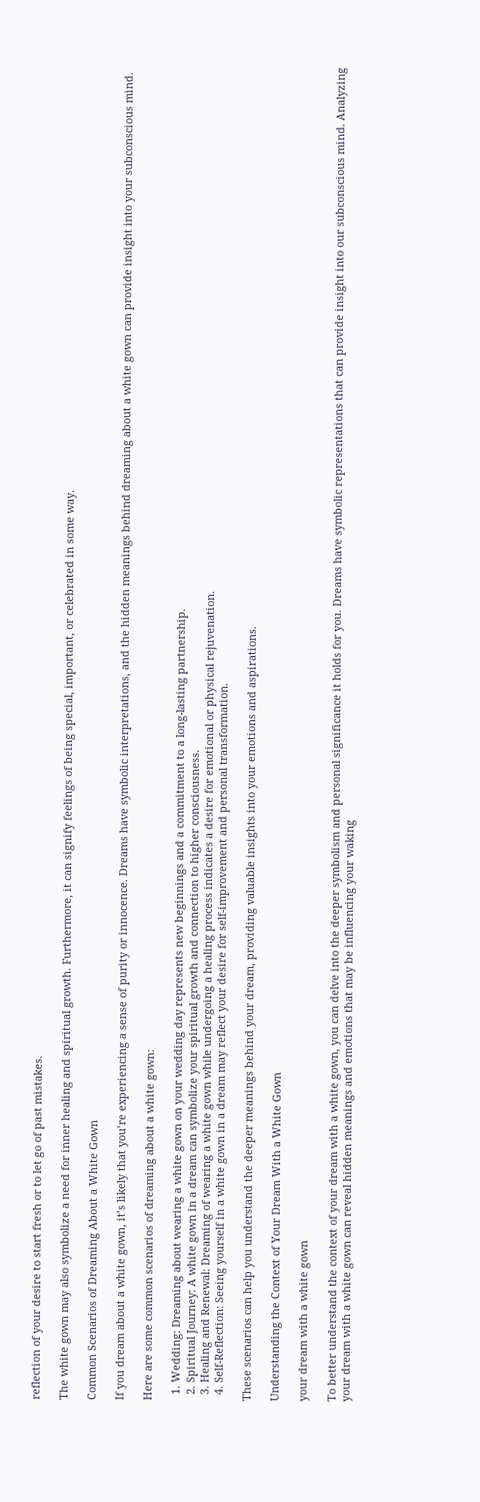reflection of your desire to start fresh or to let go of past mistakes.

The white gown may also symbolize a need for inner healing and spiritual growth. Furthermore, it can signify feelings of being special, important, or celebrated in some way.

Common Scenarios of Dreaming About a White Gown

If you dream about a white gown, it’s likely that you’re experiencing a sense of purity or innocence. Dreams have symbolic interpretations, and the hidden meanings behind dreaming about a white gown can provide insight into your subconscious mind.

Here are some common scenarios of dreaming about a white gown:

  1. Wedding: Dreaming about wearing a white gown on your wedding day represents new beginnings and a commitment to a long-lasting partnership.
  2. Spiritual Journey: A white gown in a dream can symbolize your spiritual growth and connection to higher consciousness.
  3. Healing and Renewal: Dreaming of wearing a white gown while undergoing a healing process indicates a desire for emotional or physical rejuvenation.
  4. Self-Reflection: Seeing yourself in a white gown in a dream may reflect your desire for self-improvement and personal transformation.

These scenarios can help you understand the deeper meanings behind your dream, providing valuable insights into your emotions and aspirations.

Understanding the Context of Your Dream With a White Gown

your dream with a white gown

To better understand the context of your dream with a white gown, you can delve into the deeper symbolism and personal significance it holds for you. Dreams have symbolic representations that can provide insight into our subconscious mind. Analyzing your dream with a white gown can reveal hidden meanings and emotions that may be influencing your waking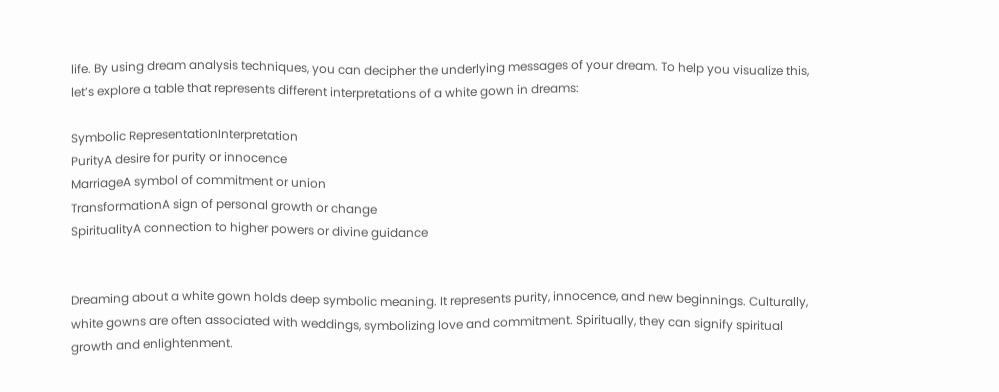life. By using dream analysis techniques, you can decipher the underlying messages of your dream. To help you visualize this, let’s explore a table that represents different interpretations of a white gown in dreams:

Symbolic RepresentationInterpretation
PurityA desire for purity or innocence
MarriageA symbol of commitment or union
TransformationA sign of personal growth or change
SpiritualityA connection to higher powers or divine guidance


Dreaming about a white gown holds deep symbolic meaning. It represents purity, innocence, and new beginnings. Culturally, white gowns are often associated with weddings, symbolizing love and commitment. Spiritually, they can signify spiritual growth and enlightenment.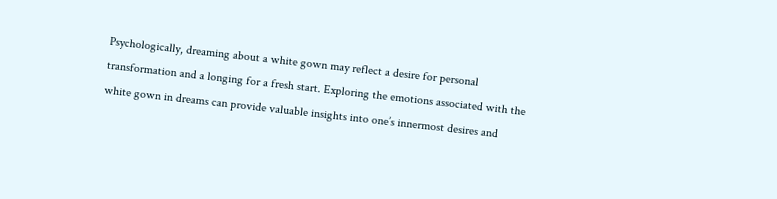Psychologically, dreaming about a white gown may reflect a desire for personal transformation and a longing for a fresh start. Exploring the emotions associated with the white gown in dreams can provide valuable insights into one’s innermost desires and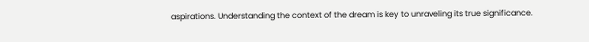aspirations. Understanding the context of the dream is key to unraveling its true significance.